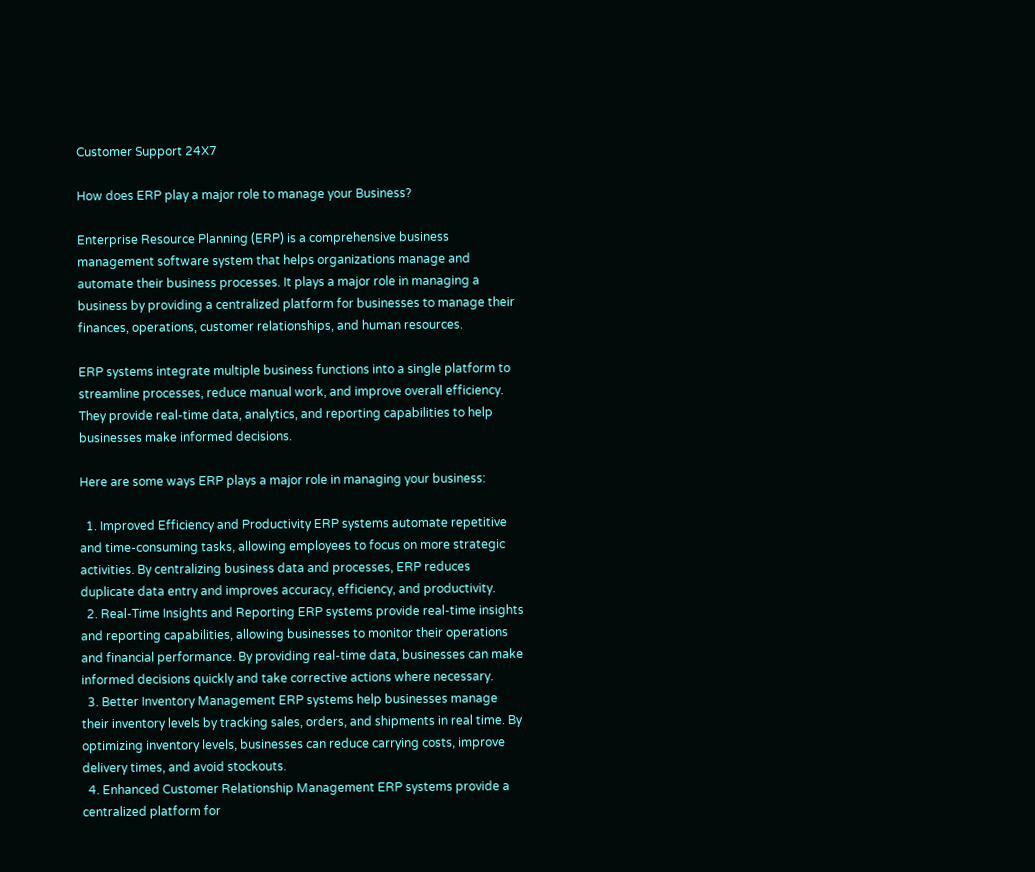Customer Support 24X7

How does ERP play a major role to manage your Business?

Enterprise Resource Planning (ERP) is a comprehensive business management software system that helps organizations manage and automate their business processes. It plays a major role in managing a business by providing a centralized platform for businesses to manage their finances, operations, customer relationships, and human resources.

ERP systems integrate multiple business functions into a single platform to streamline processes, reduce manual work, and improve overall efficiency. They provide real-time data, analytics, and reporting capabilities to help businesses make informed decisions.

Here are some ways ERP plays a major role in managing your business:

  1. Improved Efficiency and Productivity ERP systems automate repetitive and time-consuming tasks, allowing employees to focus on more strategic activities. By centralizing business data and processes, ERP reduces duplicate data entry and improves accuracy, efficiency, and productivity.
  2. Real-Time Insights and Reporting ERP systems provide real-time insights and reporting capabilities, allowing businesses to monitor their operations and financial performance. By providing real-time data, businesses can make informed decisions quickly and take corrective actions where necessary.
  3. Better Inventory Management ERP systems help businesses manage their inventory levels by tracking sales, orders, and shipments in real time. By optimizing inventory levels, businesses can reduce carrying costs, improve delivery times, and avoid stockouts.
  4. Enhanced Customer Relationship Management ERP systems provide a centralized platform for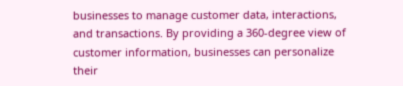businesses to manage customer data, interactions, and transactions. By providing a 360-degree view of customer information, businesses can personalize their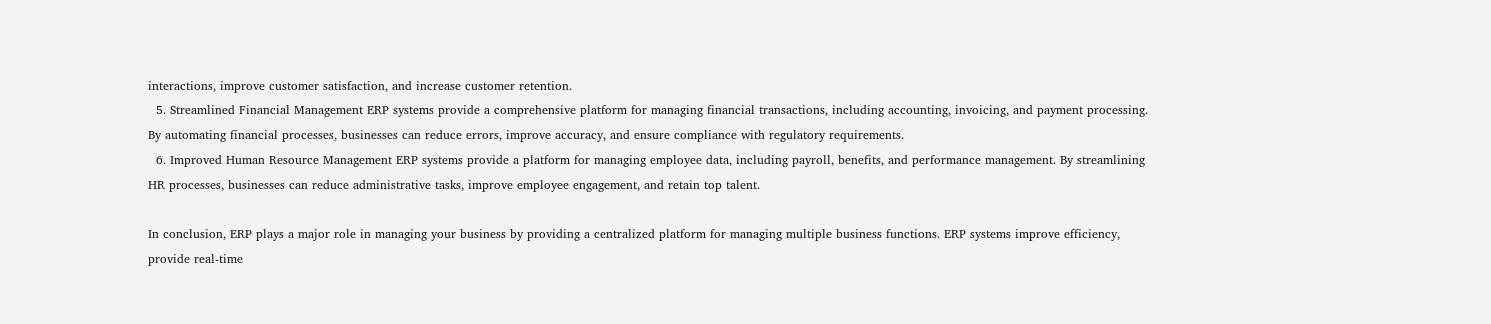interactions, improve customer satisfaction, and increase customer retention.
  5. Streamlined Financial Management ERP systems provide a comprehensive platform for managing financial transactions, including accounting, invoicing, and payment processing. By automating financial processes, businesses can reduce errors, improve accuracy, and ensure compliance with regulatory requirements.
  6. Improved Human Resource Management ERP systems provide a platform for managing employee data, including payroll, benefits, and performance management. By streamlining HR processes, businesses can reduce administrative tasks, improve employee engagement, and retain top talent.

In conclusion, ERP plays a major role in managing your business by providing a centralized platform for managing multiple business functions. ERP systems improve efficiency, provide real-time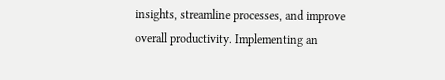insights, streamline processes, and improve overall productivity. Implementing an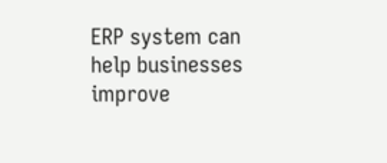ERP system can help businesses improve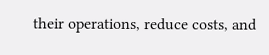their operations, reduce costs, and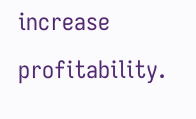increase profitability.